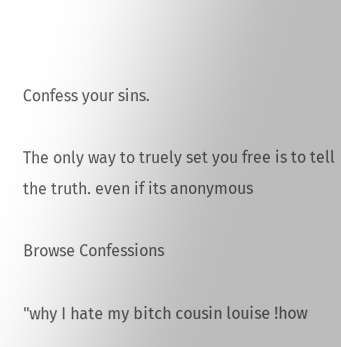Confess your sins.

The only way to truely set you free is to tell the truth. even if its anonymous

Browse Confessions

"why I hate my bitch cousin louise !how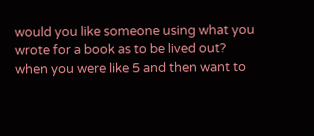would you like someone using what you wrote for a book as to be lived out? when you were like 5 and then want to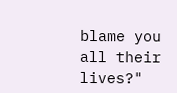blame you all their lives?"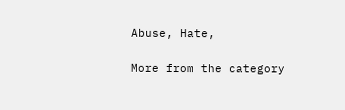Abuse, Hate,

More from the category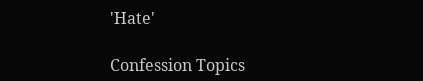'Hate'

Confession Topics